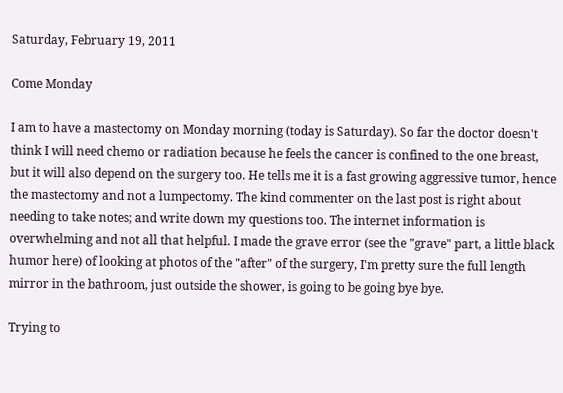Saturday, February 19, 2011

Come Monday

I am to have a mastectomy on Monday morning (today is Saturday). So far the doctor doesn't think I will need chemo or radiation because he feels the cancer is confined to the one breast, but it will also depend on the surgery too. He tells me it is a fast growing aggressive tumor, hence the mastectomy and not a lumpectomy. The kind commenter on the last post is right about needing to take notes; and write down my questions too. The internet information is overwhelming and not all that helpful. I made the grave error (see the "grave" part, a little black humor here) of looking at photos of the "after" of the surgery, I'm pretty sure the full length mirror in the bathroom, just outside the shower, is going to be going bye bye.

Trying to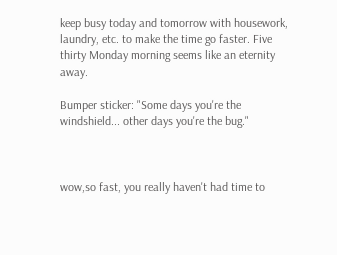keep busy today and tomorrow with housework, laundry, etc. to make the time go faster. Five thirty Monday morning seems like an eternity away.

Bumper sticker: "Some days you're the windshield... other days you're the bug."



wow,so fast, you really haven't had time to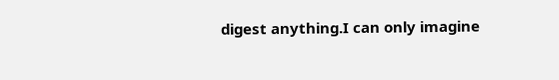digest anything.I can only imagine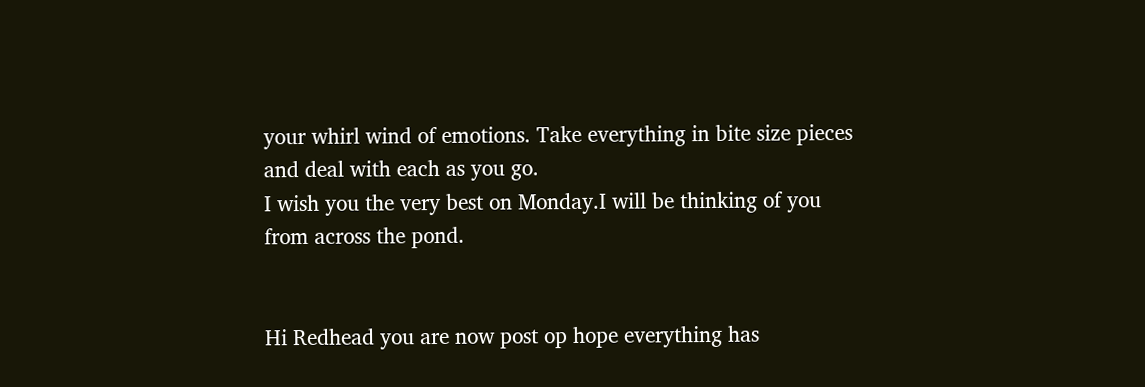your whirl wind of emotions. Take everything in bite size pieces and deal with each as you go.
I wish you the very best on Monday.I will be thinking of you from across the pond.


Hi Redhead you are now post op hope everything has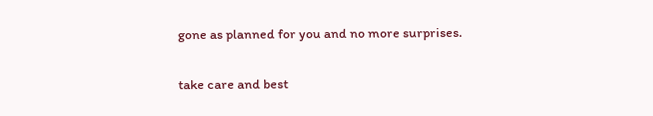gone as planned for you and no more surprises.

take care and best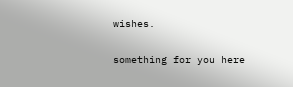wishes.

something for you here